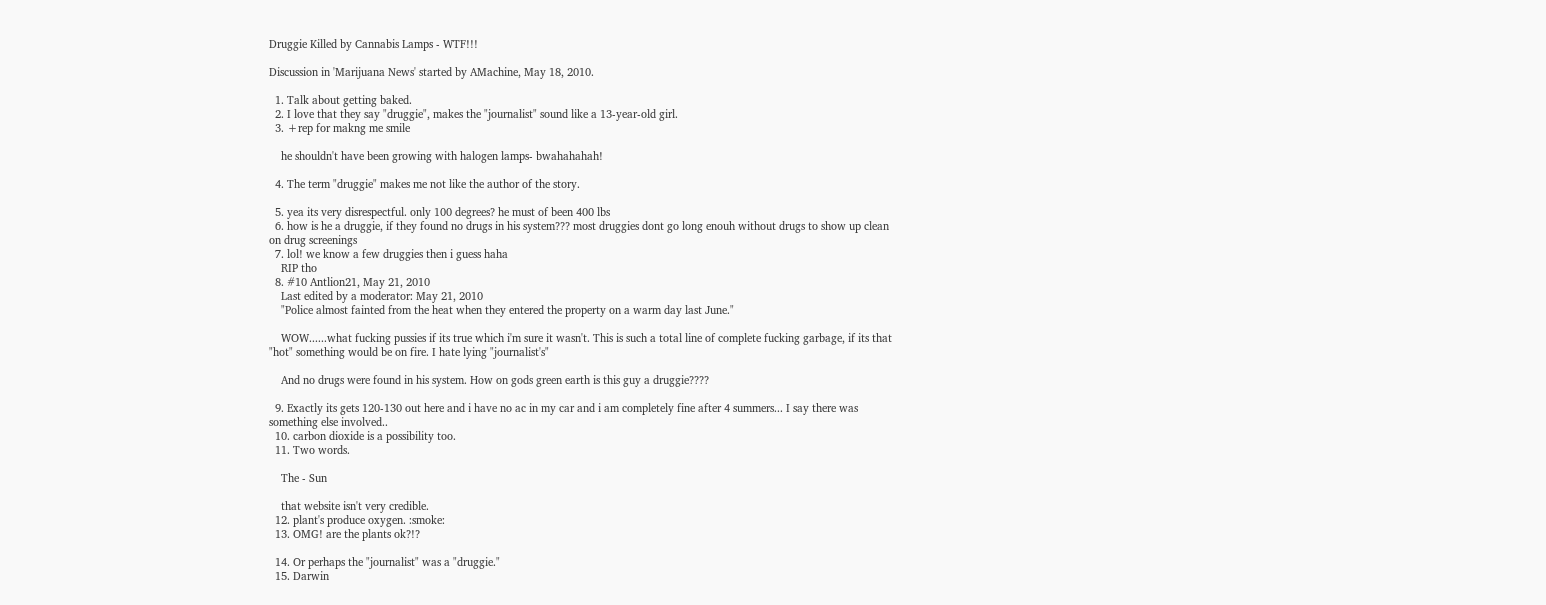Druggie Killed by Cannabis Lamps - WTF!!!

Discussion in 'Marijuana News' started by AMachine, May 18, 2010.

  1. Talk about getting baked.
  2. I love that they say "druggie", makes the "journalist" sound like a 13-year-old girl.
  3. +rep for makng me smile

    he shouldn't have been growing with halogen lamps- bwahahahah!

  4. The term "druggie" makes me not like the author of the story.

  5. yea its very disrespectful. only 100 degrees? he must of been 400 lbs
  6. how is he a druggie, if they found no drugs in his system??? most druggies dont go long enouh without drugs to show up clean on drug screenings
  7. lol! we know a few druggies then i guess haha
    RIP tho
  8. #10 Antlion21, May 21, 2010
    Last edited by a moderator: May 21, 2010
    "Police almost fainted from the heat when they entered the property on a warm day last June."

    WOW......what fucking pussies if its true which i'm sure it wasn't. This is such a total line of complete fucking garbage, if its that "hot" something would be on fire. I hate lying "journalist's"

    And no drugs were found in his system. How on gods green earth is this guy a druggie????

  9. Exactly its gets 120-130 out here and i have no ac in my car and i am completely fine after 4 summers... I say there was something else involved..
  10. carbon dioxide is a possibility too.
  11. Two words.

    The - Sun

    that website isn't very credible.
  12. plant's produce oxygen. :smoke:
  13. OMG! are the plants ok?!?

  14. Or perhaps the "journalist" was a "druggie."
  15. Darwin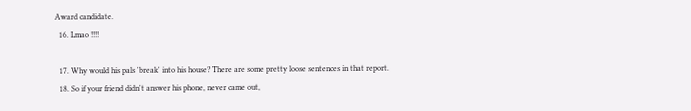Award candidate.
  16. Lmao !!!!

  17. Why would his pals 'break' into his house? There are some pretty loose sentences in that report.
  18. So if your friend didn't answer his phone, never came out,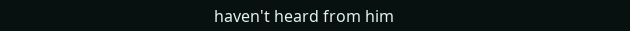haven't heard from him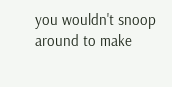you wouldn't snoop around to make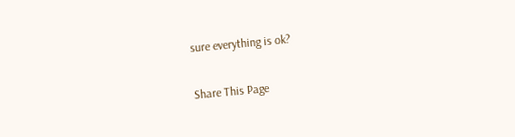sure everything is ok?

Share This Page